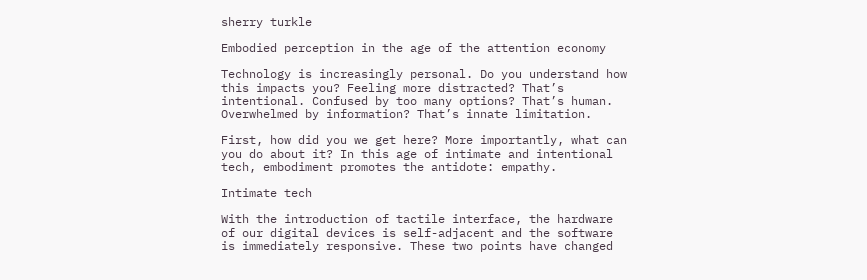sherry turkle

Embodied perception in the age of the attention economy

Technology is increasingly personal. Do you understand how this impacts you? Feeling more distracted? That’s intentional. Confused by too many options? That’s human. Overwhelmed by information? That’s innate limitation.

First, how did you we get here? More importantly, what can you do about it? In this age of intimate and intentional tech, embodiment promotes the antidote: empathy.

Intimate tech

With the introduction of tactile interface, the hardware of our digital devices is self-adjacent and the software is immediately responsive. These two points have changed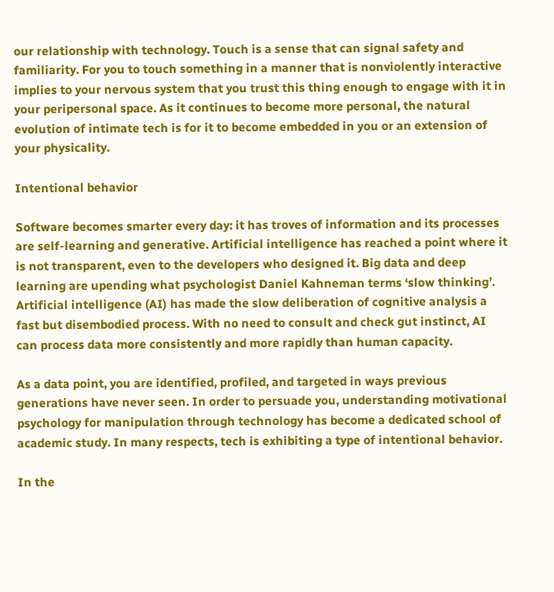our relationship with technology. Touch is a sense that can signal safety and familiarity. For you to touch something in a manner that is nonviolently interactive implies to your nervous system that you trust this thing enough to engage with it in your peripersonal space. As it continues to become more personal, the natural evolution of intimate tech is for it to become embedded in you or an extension of your physicality.

Intentional behavior

Software becomes smarter every day: it has troves of information and its processes are self-learning and generative. Artificial intelligence has reached a point where it is not transparent, even to the developers who designed it. Big data and deep learning are upending what psychologist Daniel Kahneman terms ‘slow thinking’. Artificial intelligence (AI) has made the slow deliberation of cognitive analysis a fast but disembodied process. With no need to consult and check gut instinct, AI can process data more consistently and more rapidly than human capacity.

As a data point, you are identified, profiled, and targeted in ways previous generations have never seen. In order to persuade you, understanding motivational psychology for manipulation through technology has become a dedicated school of academic study. In many respects, tech is exhibiting a type of intentional behavior.

In the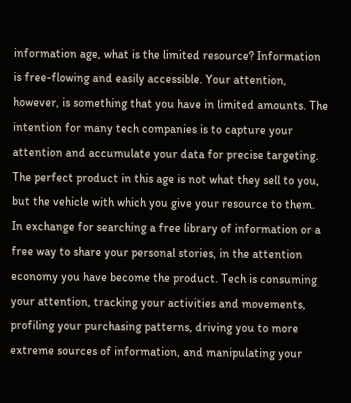information age, what is the limited resource? Information is free-flowing and easily accessible. Your attention, however, is something that you have in limited amounts. The intention for many tech companies is to capture your attention and accumulate your data for precise targeting. The perfect product in this age is not what they sell to you, but the vehicle with which you give your resource to them. In exchange for searching a free library of information or a free way to share your personal stories, in the attention economy you have become the product. Tech is consuming your attention, tracking your activities and movements, profiling your purchasing patterns, driving you to more extreme sources of information, and manipulating your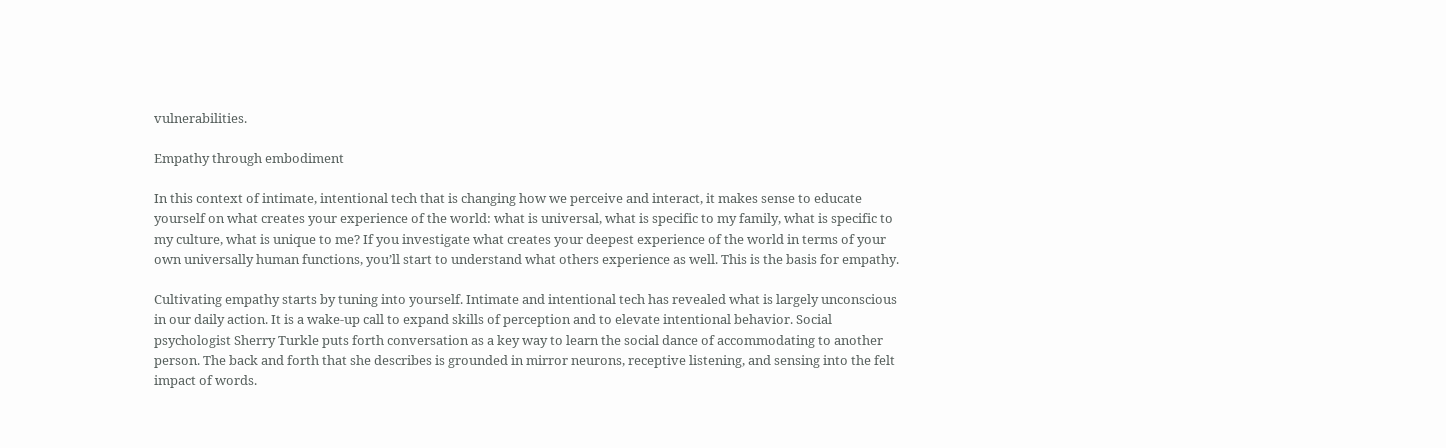vulnerabilities.

Empathy through embodiment

In this context of intimate, intentional tech that is changing how we perceive and interact, it makes sense to educate yourself on what creates your experience of the world: what is universal, what is specific to my family, what is specific to my culture, what is unique to me? If you investigate what creates your deepest experience of the world in terms of your own universally human functions, you’ll start to understand what others experience as well. This is the basis for empathy.

Cultivating empathy starts by tuning into yourself. Intimate and intentional tech has revealed what is largely unconscious in our daily action. It is a wake-up call to expand skills of perception and to elevate intentional behavior. Social psychologist Sherry Turkle puts forth conversation as a key way to learn the social dance of accommodating to another person. The back and forth that she describes is grounded in mirror neurons, receptive listening, and sensing into the felt impact of words.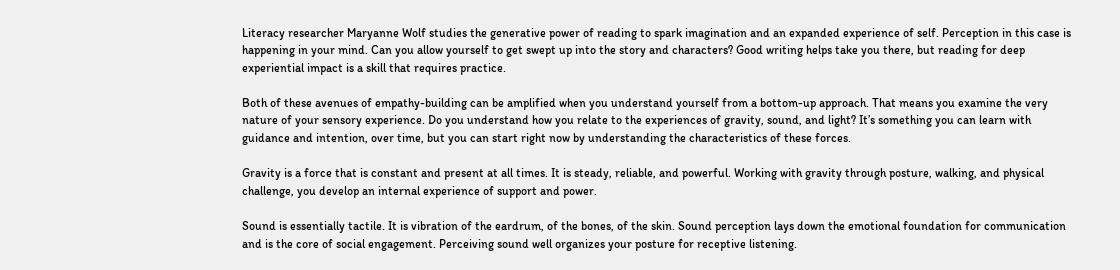Literacy researcher Maryanne Wolf studies the generative power of reading to spark imagination and an expanded experience of self. Perception in this case is happening in your mind. Can you allow yourself to get swept up into the story and characters? Good writing helps take you there, but reading for deep experiential impact is a skill that requires practice.

Both of these avenues of empathy-building can be amplified when you understand yourself from a bottom-up approach. That means you examine the very nature of your sensory experience. Do you understand how you relate to the experiences of gravity, sound, and light? It’s something you can learn with guidance and intention, over time, but you can start right now by understanding the characteristics of these forces.

Gravity is a force that is constant and present at all times. It is steady, reliable, and powerful. Working with gravity through posture, walking, and physical challenge, you develop an internal experience of support and power.

Sound is essentially tactile. It is vibration of the eardrum, of the bones, of the skin. Sound perception lays down the emotional foundation for communication and is the core of social engagement. Perceiving sound well organizes your posture for receptive listening.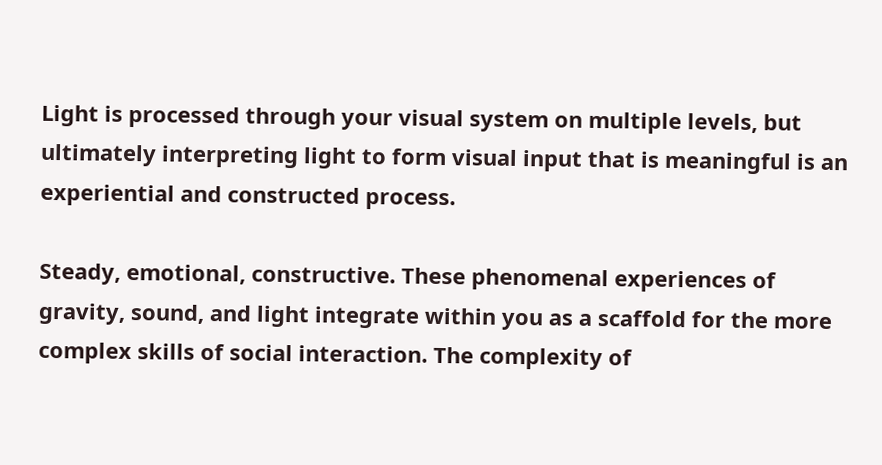Light is processed through your visual system on multiple levels, but ultimately interpreting light to form visual input that is meaningful is an experiential and constructed process.

Steady, emotional, constructive. These phenomenal experiences of gravity, sound, and light integrate within you as a scaffold for the more complex skills of social interaction. The complexity of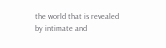the world that is revealed by intimate and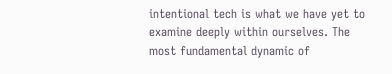intentional tech is what we have yet to examine deeply within ourselves. The most fundamental dynamic of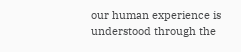our human experience is understood through the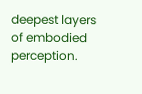deepest layers of embodied perception.